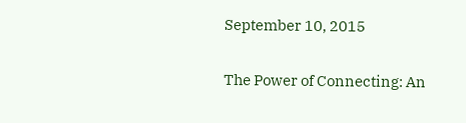September 10, 2015

The Power of Connecting: An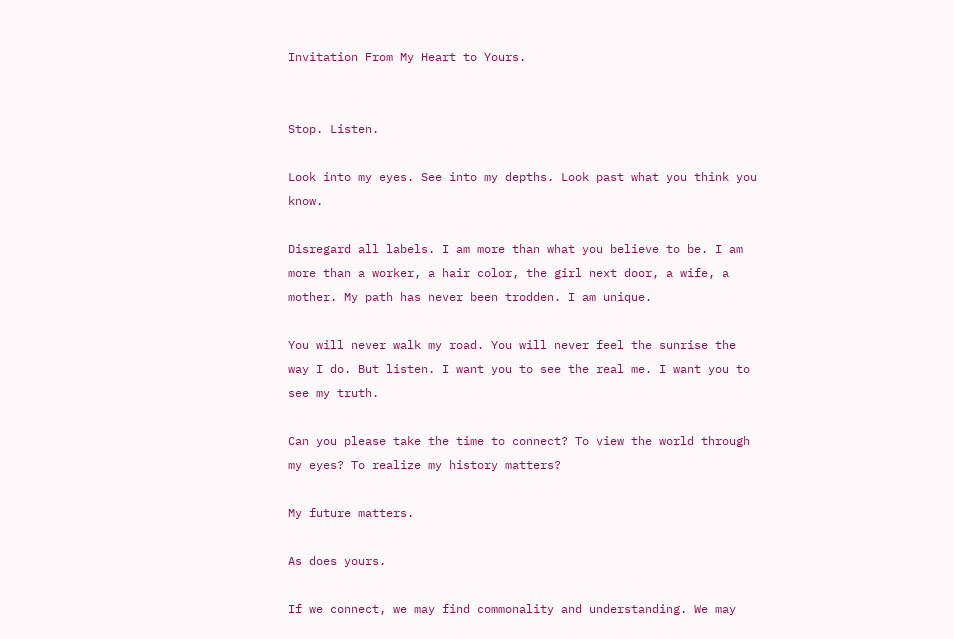Invitation From My Heart to Yours.


Stop. Listen.

Look into my eyes. See into my depths. Look past what you think you know.

Disregard all labels. I am more than what you believe to be. I am more than a worker, a hair color, the girl next door, a wife, a mother. My path has never been trodden. I am unique.

You will never walk my road. You will never feel the sunrise the way I do. But listen. I want you to see the real me. I want you to see my truth.

Can you please take the time to connect? To view the world through my eyes? To realize my history matters?

My future matters.

As does yours.

If we connect, we may find commonality and understanding. We may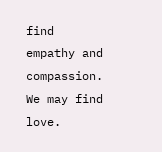find empathy and compassion. We may find love.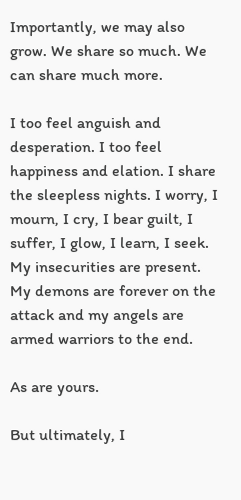Importantly, we may also grow. We share so much. We can share much more.

I too feel anguish and desperation. I too feel happiness and elation. I share the sleepless nights. I worry, I mourn, I cry, I bear guilt, I suffer, I glow, I learn, I seek. My insecurities are present. My demons are forever on the attack and my angels are armed warriors to the end.

As are yours.

But ultimately, I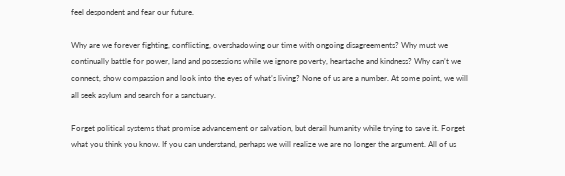feel despondent and fear our future.

Why are we forever fighting, conflicting, overshadowing our time with ongoing disagreements? Why must we continually battle for power, land and possessions while we ignore poverty, heartache and kindness? Why can’t we connect, show compassion and look into the eyes of what’s living? None of us are a number. At some point, we will all seek asylum and search for a sanctuary.

Forget political systems that promise advancement or salvation, but derail humanity while trying to save it. Forget what you think you know. If you can understand, perhaps we will realize we are no longer the argument. All of us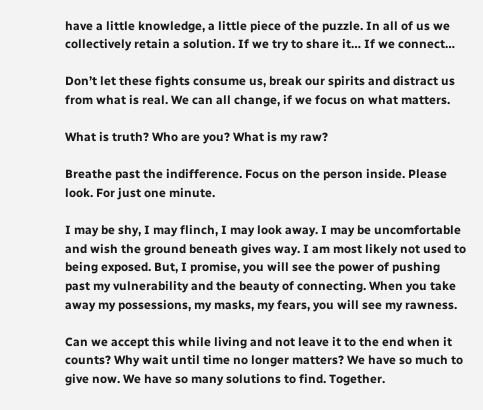have a little knowledge, a little piece of the puzzle. In all of us we collectively retain a solution. If we try to share it… If we connect…

Don’t let these fights consume us, break our spirits and distract us from what is real. We can all change, if we focus on what matters.

What is truth? Who are you? What is my raw?

Breathe past the indifference. Focus on the person inside. Please look. For just one minute.

I may be shy, I may flinch, I may look away. I may be uncomfortable and wish the ground beneath gives way. I am most likely not used to being exposed. But, I promise, you will see the power of pushing past my vulnerability and the beauty of connecting. When you take away my possessions, my masks, my fears, you will see my rawness.

Can we accept this while living and not leave it to the end when it counts? Why wait until time no longer matters? We have so much to give now. We have so many solutions to find. Together.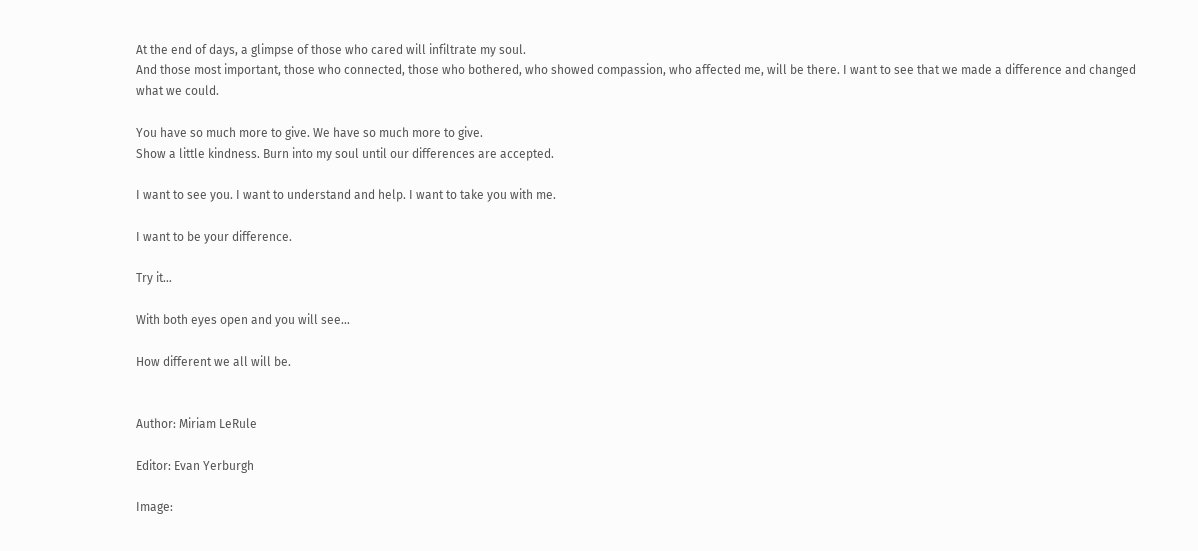At the end of days, a glimpse of those who cared will infiltrate my soul.
And those most important, those who connected, those who bothered, who showed compassion, who affected me, will be there. I want to see that we made a difference and changed what we could.

You have so much more to give. We have so much more to give.
Show a little kindness. Burn into my soul until our differences are accepted.

I want to see you. I want to understand and help. I want to take you with me.

I want to be your difference.

Try it…

With both eyes open and you will see…

How different we all will be.


Author: Miriam LeRule

Editor: Evan Yerburgh

Image: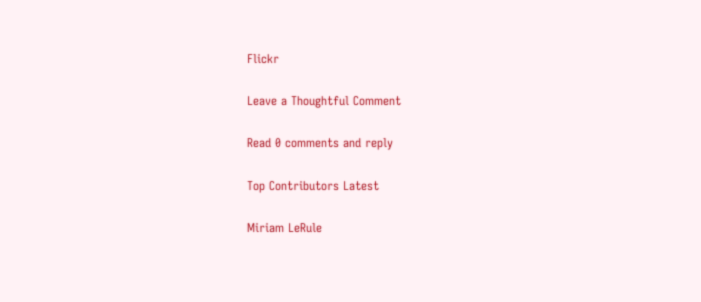Flickr

Leave a Thoughtful Comment

Read 0 comments and reply

Top Contributors Latest

Miriam LeRule